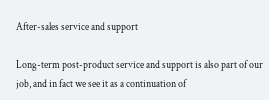After-sales service and support

Long-term post-product service and support is also part of our job, and in fact we see it as a continuation of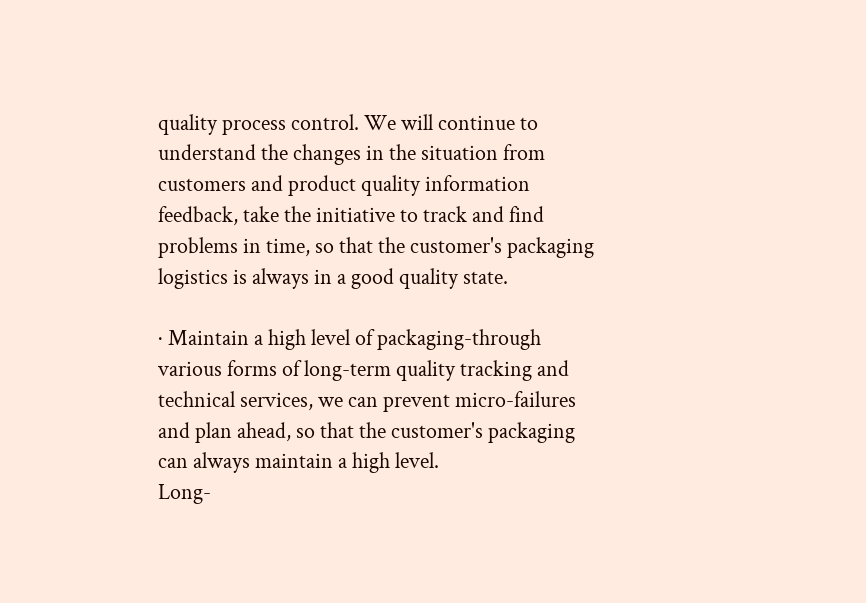quality process control. We will continue to understand the changes in the situation from customers and product quality information feedback, take the initiative to track and find problems in time, so that the customer's packaging logistics is always in a good quality state.

· Maintain a high level of packaging-through various forms of long-term quality tracking and technical services, we can prevent micro-failures and plan ahead, so that the customer's packaging can always maintain a high level.
Long-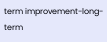term improvement-long-term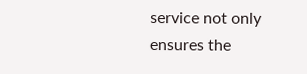service not only ensures the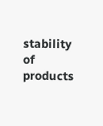stability of products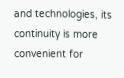and technologies, its continuity is more convenient for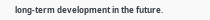long-term development in the future.